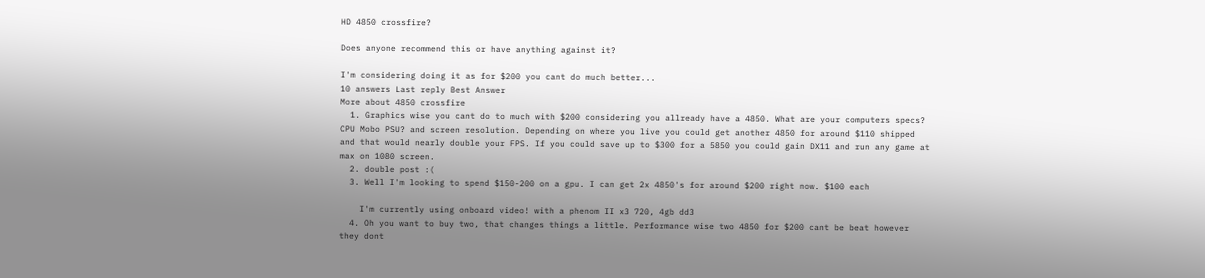HD 4850 crossfire?

Does anyone recommend this or have anything against it?

I'm considering doing it as for $200 you cant do much better...
10 answers Last reply Best Answer
More about 4850 crossfire
  1. Graphics wise you cant do to much with $200 considering you allready have a 4850. What are your computers specs? CPU Mobo PSU? and screen resolution. Depending on where you live you could get another 4850 for around $110 shipped and that would nearly double your FPS. If you could save up to $300 for a 5850 you could gain DX11 and run any game at max on 1080 screen.
  2. double post :(
  3. Well I'm looking to spend $150-200 on a gpu. I can get 2x 4850's for around $200 right now. $100 each

    I'm currently using onboard video! with a phenom II x3 720, 4gb dd3
  4. Oh you want to buy two, that changes things a little. Performance wise two 4850 for $200 cant be beat however they dont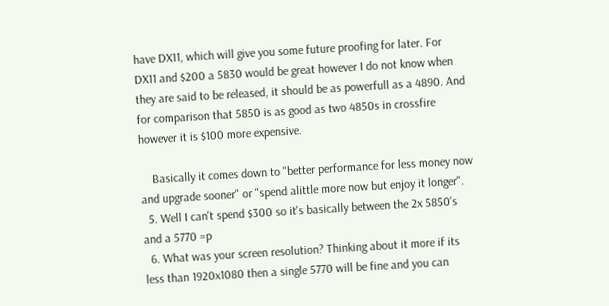have DX11, which will give you some future proofing for later. For DX11 and $200 a 5830 would be great however I do not know when they are said to be released, it should be as powerfull as a 4890. And for comparison that 5850 is as good as two 4850s in crossfire however it is $100 more expensive.

    Basically it comes down to "better performance for less money now and upgrade sooner" or "spend alittle more now but enjoy it longer".
  5. Well I can't spend $300 so it's basically between the 2x 5850's and a 5770 =p
  6. What was your screen resolution? Thinking about it more if its less than 1920x1080 then a single 5770 will be fine and you can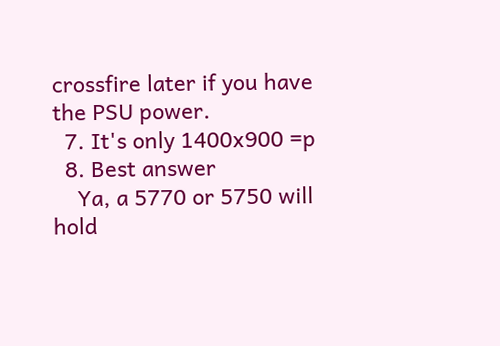crossfire later if you have the PSU power.
  7. It's only 1400x900 =p
  8. Best answer
    Ya, a 5770 or 5750 will hold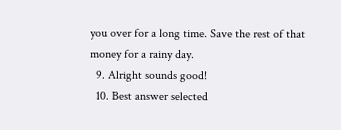you over for a long time. Save the rest of that money for a rainy day.
  9. Alright sounds good!
  10. Best answer selected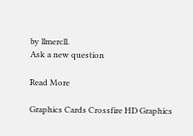by llmercll.
Ask a new question

Read More

Graphics Cards Crossfire HD Graphics